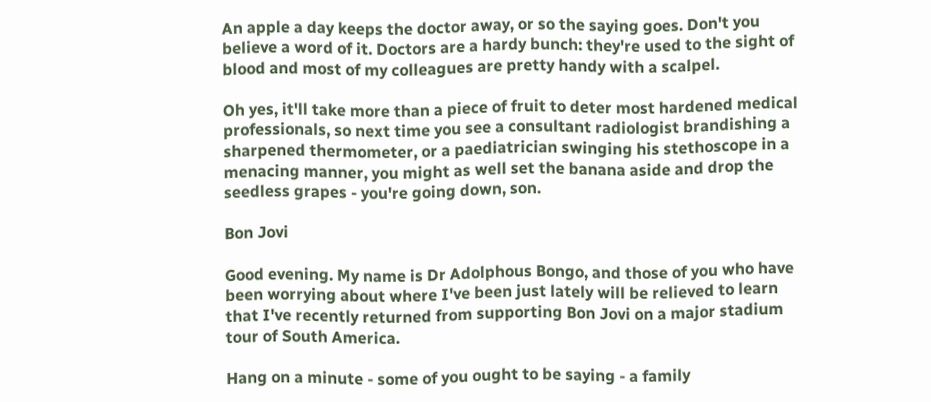An apple a day keeps the doctor away, or so the saying goes. Don't you believe a word of it. Doctors are a hardy bunch: they're used to the sight of blood and most of my colleagues are pretty handy with a scalpel.

Oh yes, it'll take more than a piece of fruit to deter most hardened medical professionals, so next time you see a consultant radiologist brandishing a sharpened thermometer, or a paediatrician swinging his stethoscope in a menacing manner, you might as well set the banana aside and drop the seedless grapes - you're going down, son.

Bon Jovi

Good evening. My name is Dr Adolphous Bongo, and those of you who have been worrying about where I've been just lately will be relieved to learn that I've recently returned from supporting Bon Jovi on a major stadium tour of South America.

Hang on a minute - some of you ought to be saying - a family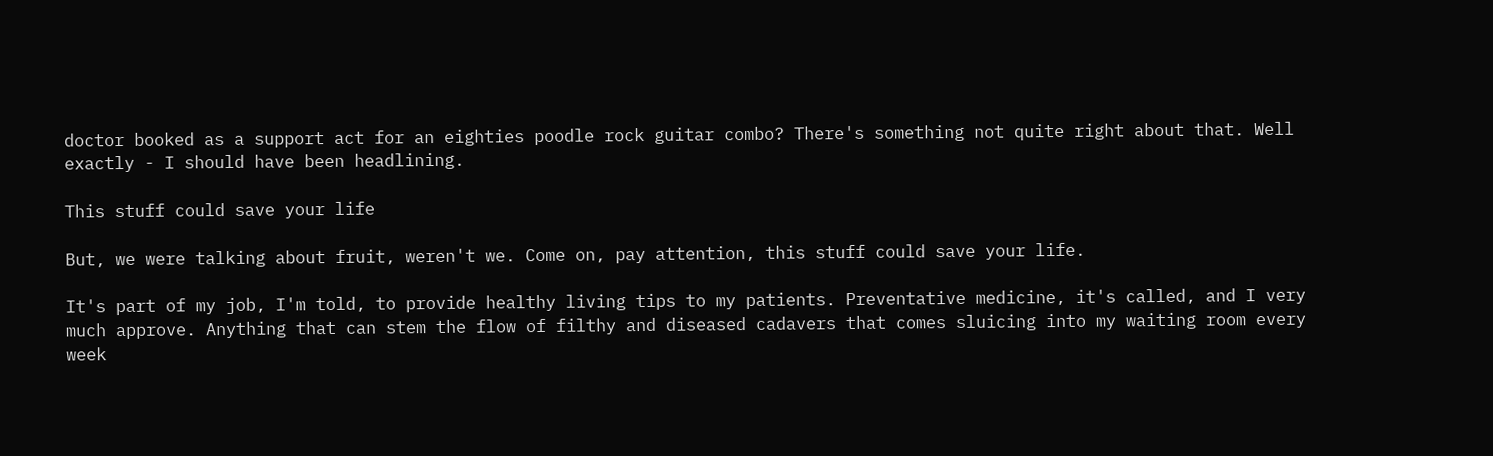doctor booked as a support act for an eighties poodle rock guitar combo? There's something not quite right about that. Well exactly - I should have been headlining.

This stuff could save your life

But, we were talking about fruit, weren't we. Come on, pay attention, this stuff could save your life.

It's part of my job, I'm told, to provide healthy living tips to my patients. Preventative medicine, it's called, and I very much approve. Anything that can stem the flow of filthy and diseased cadavers that comes sluicing into my waiting room every week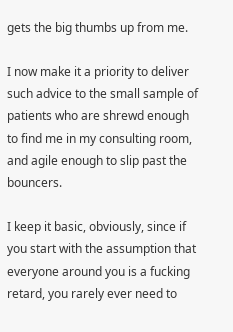gets the big thumbs up from me.

I now make it a priority to deliver such advice to the small sample of patients who are shrewd enough to find me in my consulting room, and agile enough to slip past the bouncers.

I keep it basic, obviously, since if you start with the assumption that everyone around you is a fucking retard, you rarely ever need to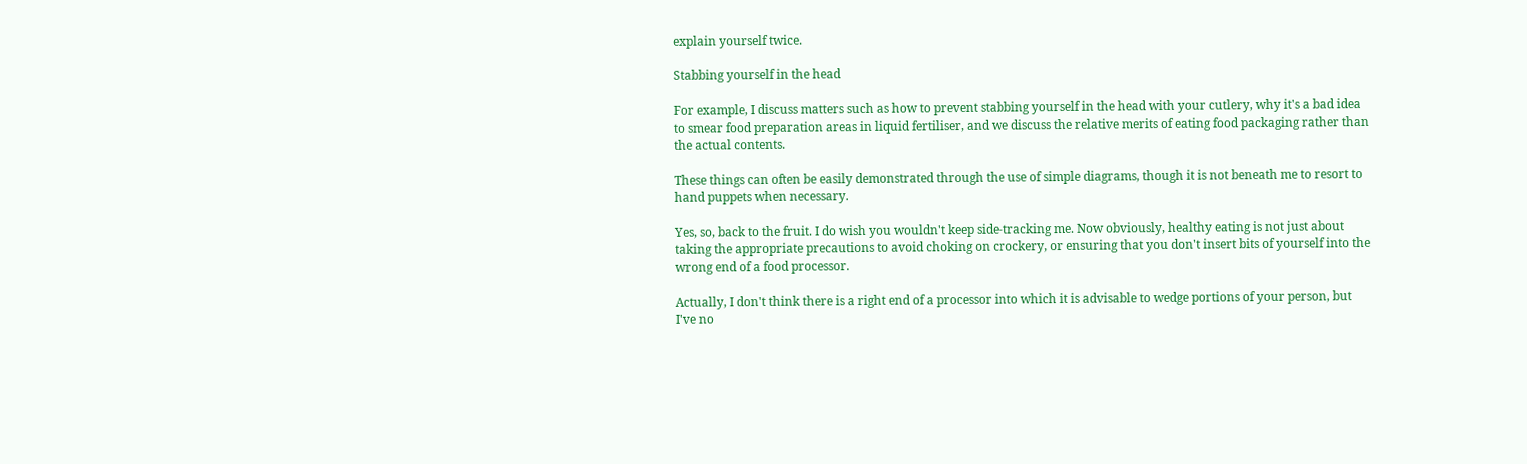explain yourself twice.

Stabbing yourself in the head

For example, I discuss matters such as how to prevent stabbing yourself in the head with your cutlery, why it's a bad idea to smear food preparation areas in liquid fertiliser, and we discuss the relative merits of eating food packaging rather than the actual contents.

These things can often be easily demonstrated through the use of simple diagrams, though it is not beneath me to resort to hand puppets when necessary.

Yes, so, back to the fruit. I do wish you wouldn't keep side-tracking me. Now obviously, healthy eating is not just about taking the appropriate precautions to avoid choking on crockery, or ensuring that you don't insert bits of yourself into the wrong end of a food processor.

Actually, I don't think there is a right end of a processor into which it is advisable to wedge portions of your person, but I've no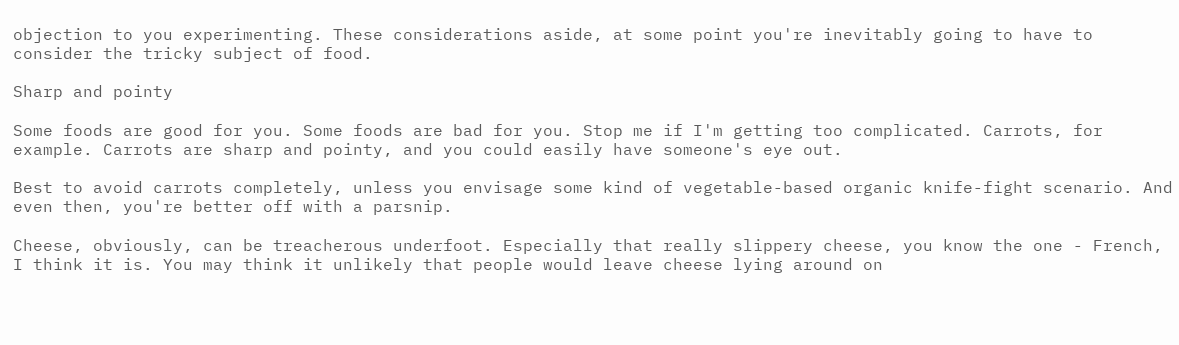objection to you experimenting. These considerations aside, at some point you're inevitably going to have to consider the tricky subject of food.

Sharp and pointy

Some foods are good for you. Some foods are bad for you. Stop me if I'm getting too complicated. Carrots, for example. Carrots are sharp and pointy, and you could easily have someone's eye out.

Best to avoid carrots completely, unless you envisage some kind of vegetable-based organic knife-fight scenario. And even then, you're better off with a parsnip.

Cheese, obviously, can be treacherous underfoot. Especially that really slippery cheese, you know the one - French, I think it is. You may think it unlikely that people would leave cheese lying around on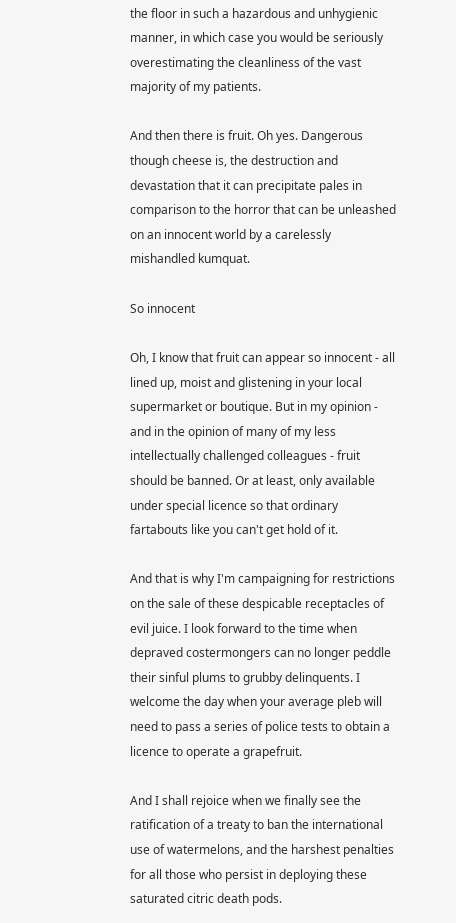the floor in such a hazardous and unhygienic manner, in which case you would be seriously overestimating the cleanliness of the vast majority of my patients.

And then there is fruit. Oh yes. Dangerous though cheese is, the destruction and devastation that it can precipitate pales in comparison to the horror that can be unleashed on an innocent world by a carelessly mishandled kumquat.

So innocent

Oh, I know that fruit can appear so innocent - all lined up, moist and glistening in your local supermarket or boutique. But in my opinion - and in the opinion of many of my less intellectually challenged colleagues - fruit should be banned. Or at least, only available under special licence so that ordinary fartabouts like you can't get hold of it.

And that is why I'm campaigning for restrictions on the sale of these despicable receptacles of evil juice. I look forward to the time when depraved costermongers can no longer peddle their sinful plums to grubby delinquents. I welcome the day when your average pleb will need to pass a series of police tests to obtain a licence to operate a grapefruit.

And I shall rejoice when we finally see the ratification of a treaty to ban the international use of watermelons, and the harshest penalties for all those who persist in deploying these saturated citric death pods.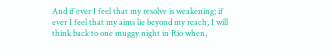And if ever I feel that my resolve is weakening; if ever I feel that my aims lie beyond my reach, I will think back to one muggy night in Rio when,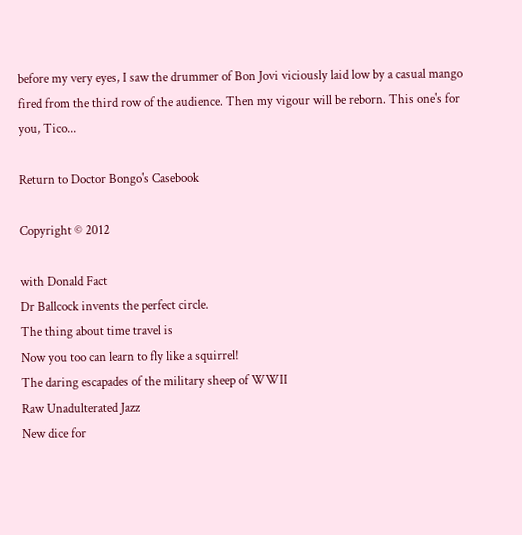before my very eyes, I saw the drummer of Bon Jovi viciously laid low by a casual mango fired from the third row of the audience. Then my vigour will be reborn. This one's for you, Tico...

Return to Doctor Bongo's Casebook

Copyright © 2012

with Donald Fact
Dr Ballcock invents the perfect circle.
The thing about time travel is
Now you too can learn to fly like a squirrel!
The daring escapades of the military sheep of WWII
Raw Unadulterated Jazz
New dice for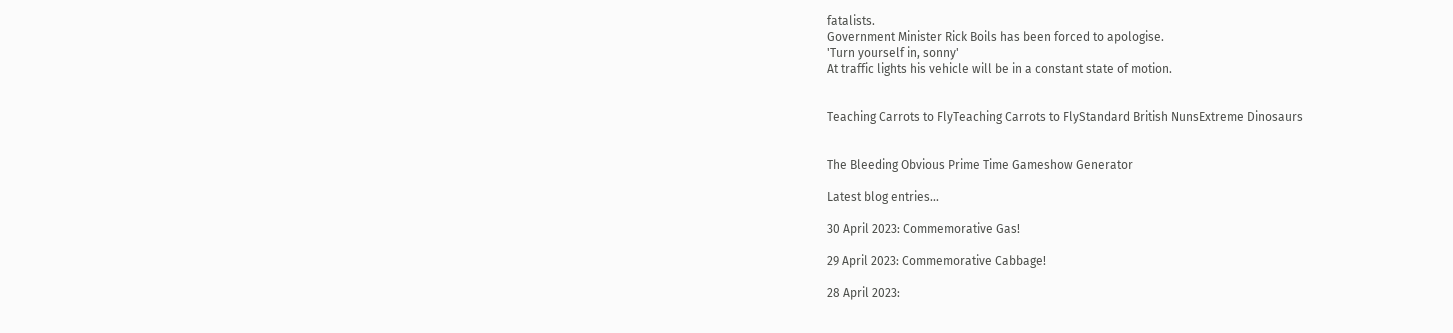fatalists.
Government Minister Rick Boils has been forced to apologise.
'Turn yourself in, sonny'
At traffic lights his vehicle will be in a constant state of motion.


Teaching Carrots to FlyTeaching Carrots to FlyStandard British NunsExtreme Dinosaurs


The Bleeding Obvious Prime Time Gameshow Generator

Latest blog entries...

30 April 2023: Commemorative Gas!

29 April 2023: Commemorative Cabbage!

28 April 2023: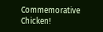Commemorative Chicken!